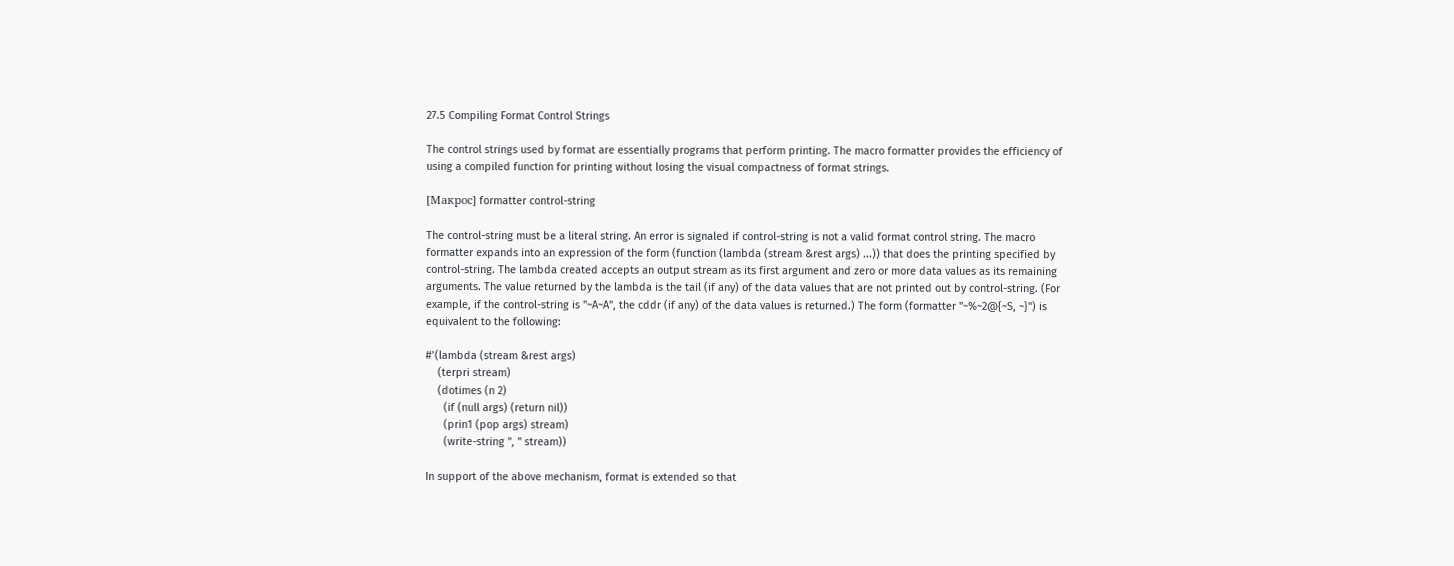27.5 Compiling Format Control Strings

The control strings used by format are essentially programs that perform printing. The macro formatter provides the efficiency of using a compiled function for printing without losing the visual compactness of format strings.

[Макрос] formatter control-string

The control-string must be a literal string. An error is signaled if control-string is not a valid format control string. The macro formatter expands into an expression of the form (function (lambda (stream &rest args) ...)) that does the printing specified by control-string. The lambda created accepts an output stream as its first argument and zero or more data values as its remaining arguments. The value returned by the lambda is the tail (if any) of the data values that are not printed out by control-string. (For example, if the control-string is "~A~A", the cddr (if any) of the data values is returned.) The form (formatter "~%~2@{~S, ~}") is equivalent to the following:

#’(lambda (stream &rest args)
    (terpri stream)
    (dotimes (n 2)
      (if (null args) (return nil))
      (prin1 (pop args) stream)
      (write-string ", " stream))

In support of the above mechanism, format is extended so that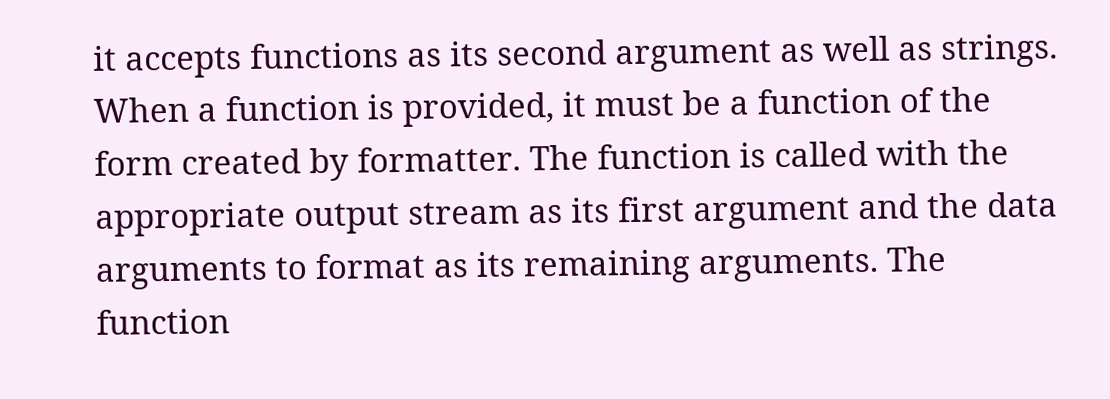it accepts functions as its second argument as well as strings. When a function is provided, it must be a function of the form created by formatter. The function is called with the appropriate output stream as its first argument and the data arguments to format as its remaining arguments. The function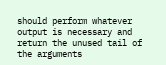should perform whatever output is necessary and return the unused tail of the arguments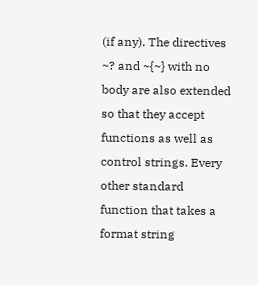(if any). The directives ~? and ~{~} with no body are also extended so that they accept functions as well as control strings. Every other standard function that takes a format string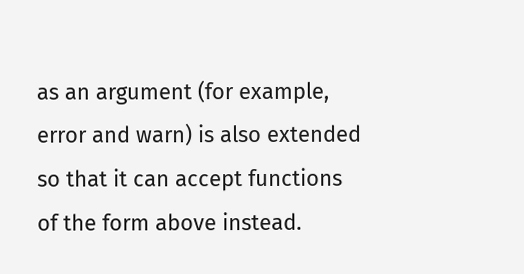as an argument (for example, error and warn) is also extended so that it can accept functions of the form above instead.